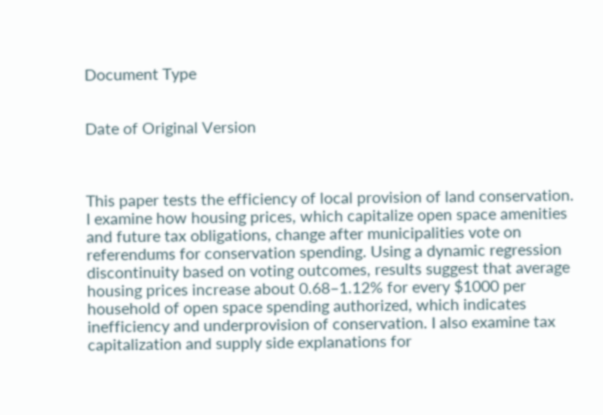Document Type


Date of Original Version



This paper tests the efficiency of local provision of land conservation. I examine how housing prices, which capitalize open space amenities and future tax obligations, change after municipalities vote on referendums for conservation spending. Using a dynamic regression discontinuity based on voting outcomes, results suggest that average housing prices increase about 0.68–1.12% for every $1000 per household of open space spending authorized, which indicates inefficiency and underprovision of conservation. I also examine tax capitalization and supply side explanations for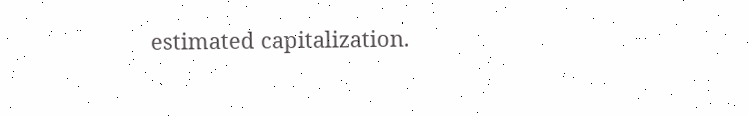estimated capitalization.